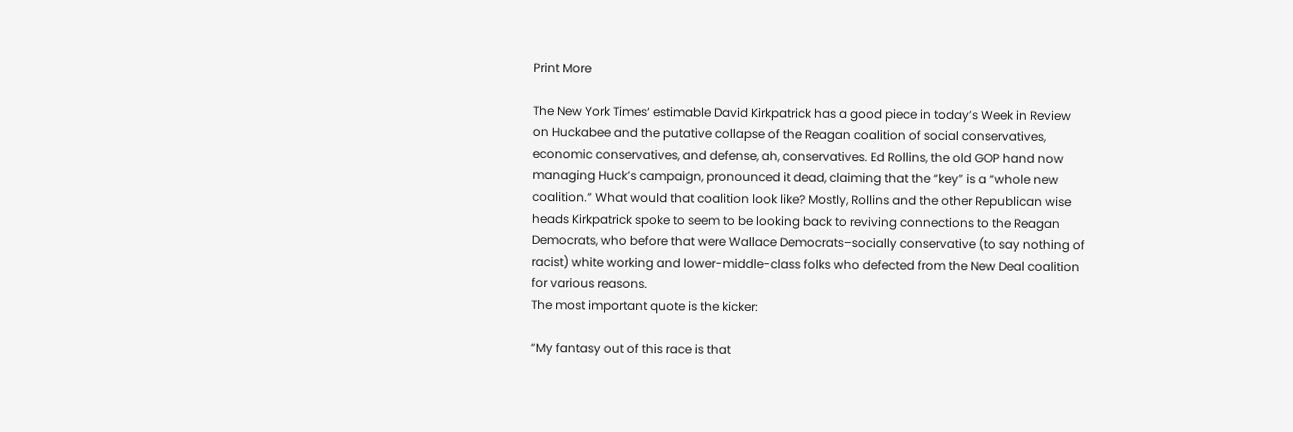Print More

The New York Times‘ estimable David Kirkpatrick has a good piece in today’s Week in Review on Huckabee and the putative collapse of the Reagan coalition of social conservatives, economic conservatives, and defense, ah, conservatives. Ed Rollins, the old GOP hand now managing Huck’s campaign, pronounced it dead, claiming that the “key” is a “whole new coalition.” What would that coalition look like? Mostly, Rollins and the other Republican wise heads Kirkpatrick spoke to seem to be looking back to reviving connections to the Reagan Democrats, who before that were Wallace Democrats–socially conservative (to say nothing of racist) white working and lower-middle-class folks who defected from the New Deal coalition for various reasons.
The most important quote is the kicker:

“My fantasy out of this race is that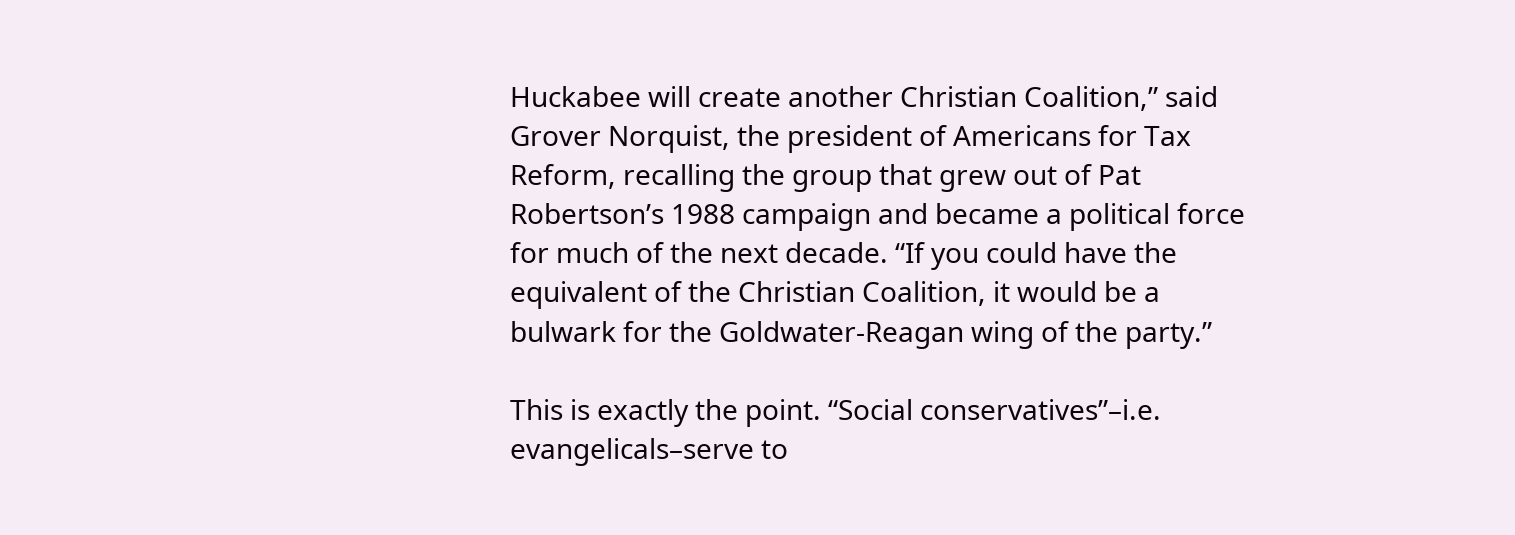Huckabee will create another Christian Coalition,” said Grover Norquist, the president of Americans for Tax Reform, recalling the group that grew out of Pat Robertson’s 1988 campaign and became a political force for much of the next decade. “If you could have the equivalent of the Christian Coalition, it would be a bulwark for the Goldwater-Reagan wing of the party.”

This is exactly the point. “Social conservatives”–i.e. evangelicals–serve to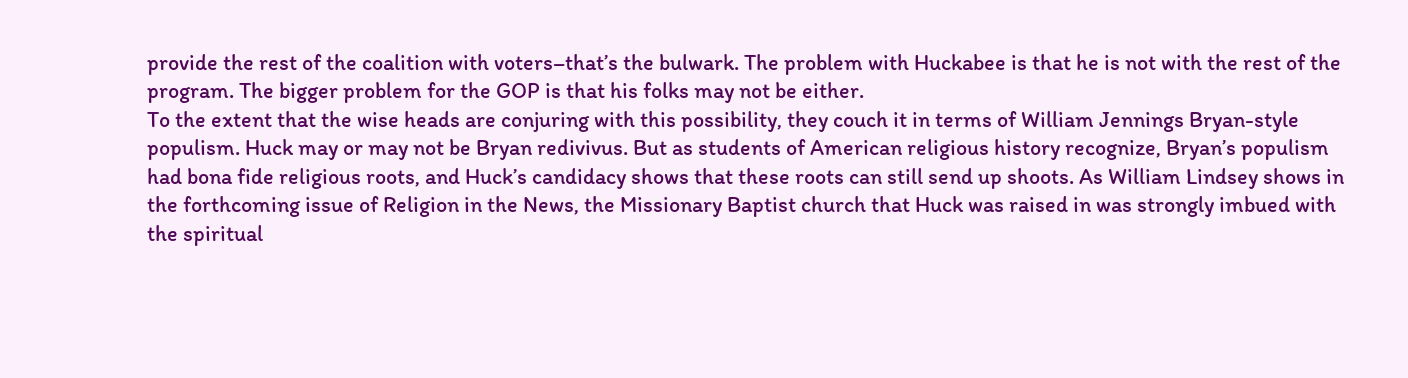provide the rest of the coalition with voters–that’s the bulwark. The problem with Huckabee is that he is not with the rest of the program. The bigger problem for the GOP is that his folks may not be either.
To the extent that the wise heads are conjuring with this possibility, they couch it in terms of William Jennings Bryan-style populism. Huck may or may not be Bryan redivivus. But as students of American religious history recognize, Bryan’s populism had bona fide religious roots, and Huck’s candidacy shows that these roots can still send up shoots. As William Lindsey shows in the forthcoming issue of Religion in the News, the Missionary Baptist church that Huck was raised in was strongly imbued with the spiritual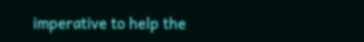imperative to help the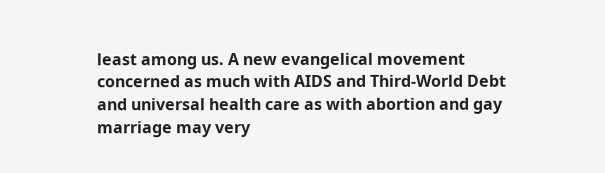least among us. A new evangelical movement concerned as much with AIDS and Third-World Debt and universal health care as with abortion and gay marriage may very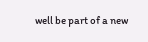well be part of a new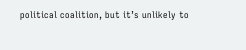political coalition, but it’s unlikely to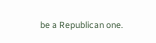be a Republican one.